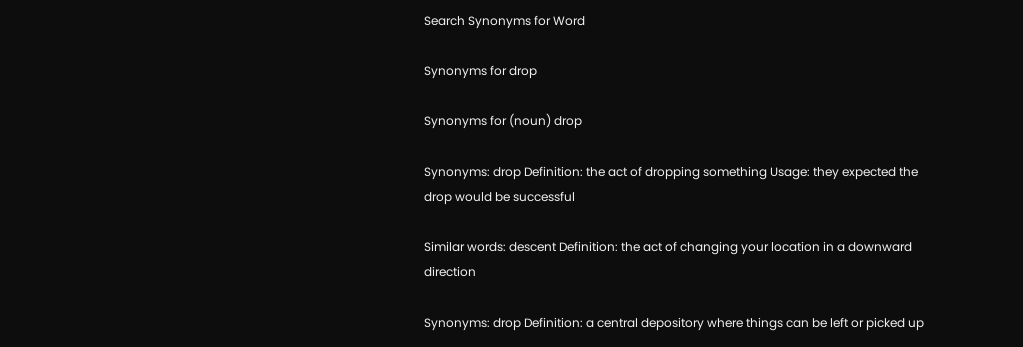Search Synonyms for Word

Synonyms for drop

Synonyms for (noun) drop

Synonyms: drop Definition: the act of dropping something Usage: they expected the drop would be successful

Similar words: descent Definition: the act of changing your location in a downward direction

Synonyms: drop Definition: a central depository where things can be left or picked up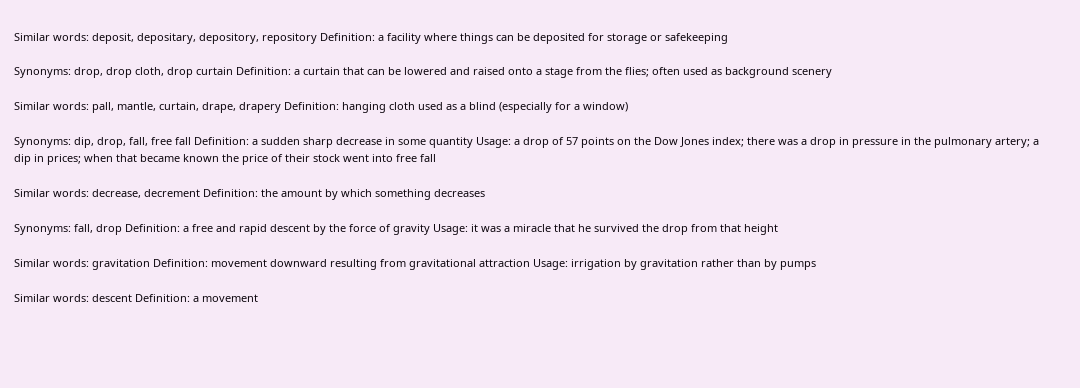Similar words: deposit, depositary, depository, repository Definition: a facility where things can be deposited for storage or safekeeping

Synonyms: drop, drop cloth, drop curtain Definition: a curtain that can be lowered and raised onto a stage from the flies; often used as background scenery

Similar words: pall, mantle, curtain, drape, drapery Definition: hanging cloth used as a blind (especially for a window)

Synonyms: dip, drop, fall, free fall Definition: a sudden sharp decrease in some quantity Usage: a drop of 57 points on the Dow Jones index; there was a drop in pressure in the pulmonary artery; a dip in prices; when that became known the price of their stock went into free fall

Similar words: decrease, decrement Definition: the amount by which something decreases

Synonyms: fall, drop Definition: a free and rapid descent by the force of gravity Usage: it was a miracle that he survived the drop from that height

Similar words: gravitation Definition: movement downward resulting from gravitational attraction Usage: irrigation by gravitation rather than by pumps

Similar words: descent Definition: a movement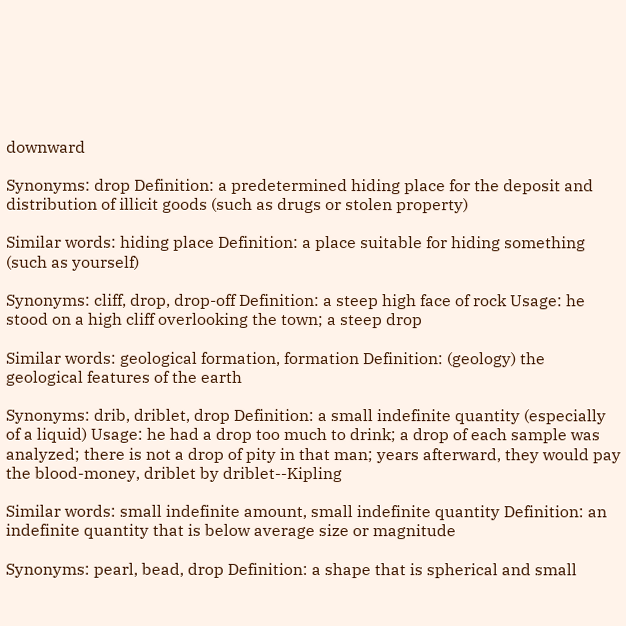downward

Synonyms: drop Definition: a predetermined hiding place for the deposit and distribution of illicit goods (such as drugs or stolen property)

Similar words: hiding place Definition: a place suitable for hiding something (such as yourself)

Synonyms: cliff, drop, drop-off Definition: a steep high face of rock Usage: he stood on a high cliff overlooking the town; a steep drop

Similar words: geological formation, formation Definition: (geology) the geological features of the earth

Synonyms: drib, driblet, drop Definition: a small indefinite quantity (especially of a liquid) Usage: he had a drop too much to drink; a drop of each sample was analyzed; there is not a drop of pity in that man; years afterward, they would pay the blood-money, driblet by driblet--Kipling

Similar words: small indefinite amount, small indefinite quantity Definition: an indefinite quantity that is below average size or magnitude

Synonyms: pearl, bead, drop Definition: a shape that is spherical and small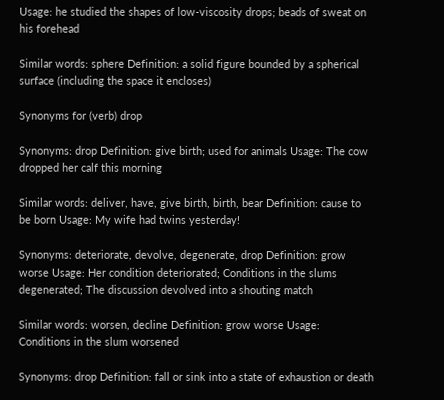Usage: he studied the shapes of low-viscosity drops; beads of sweat on his forehead

Similar words: sphere Definition: a solid figure bounded by a spherical surface (including the space it encloses)

Synonyms for (verb) drop

Synonyms: drop Definition: give birth; used for animals Usage: The cow dropped her calf this morning

Similar words: deliver, have, give birth, birth, bear Definition: cause to be born Usage: My wife had twins yesterday!

Synonyms: deteriorate, devolve, degenerate, drop Definition: grow worse Usage: Her condition deteriorated; Conditions in the slums degenerated; The discussion devolved into a shouting match

Similar words: worsen, decline Definition: grow worse Usage: Conditions in the slum worsened

Synonyms: drop Definition: fall or sink into a state of exhaustion or death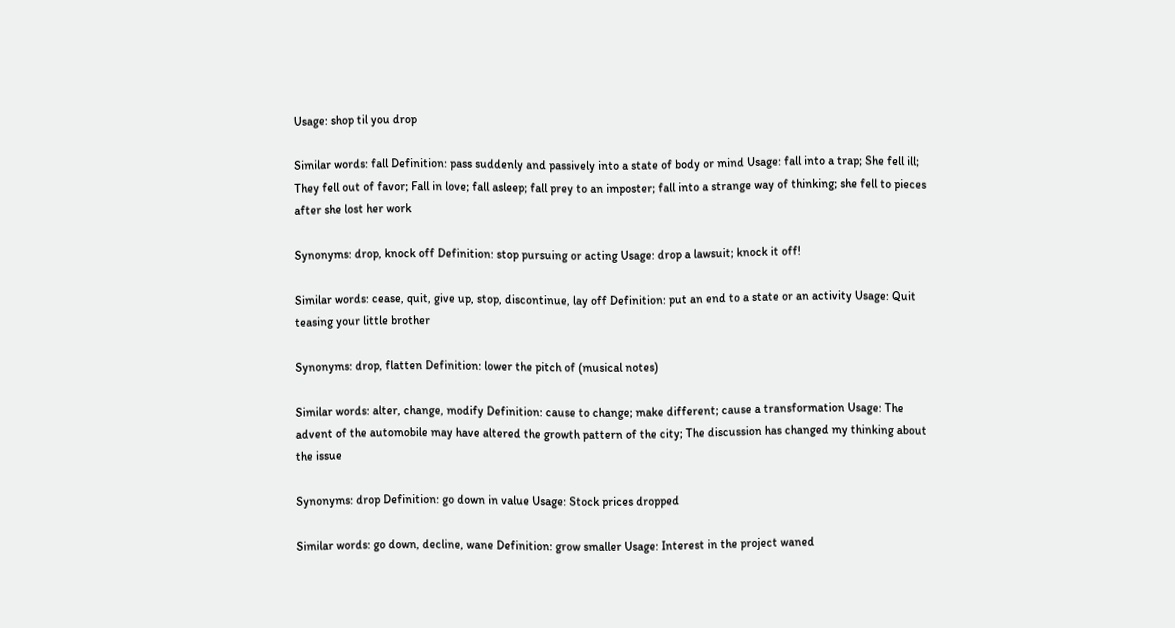Usage: shop til you drop

Similar words: fall Definition: pass suddenly and passively into a state of body or mind Usage: fall into a trap; She fell ill; They fell out of favor; Fall in love; fall asleep; fall prey to an imposter; fall into a strange way of thinking; she fell to pieces after she lost her work

Synonyms: drop, knock off Definition: stop pursuing or acting Usage: drop a lawsuit; knock it off!

Similar words: cease, quit, give up, stop, discontinue, lay off Definition: put an end to a state or an activity Usage: Quit teasing your little brother

Synonyms: drop, flatten Definition: lower the pitch of (musical notes)

Similar words: alter, change, modify Definition: cause to change; make different; cause a transformation Usage: The advent of the automobile may have altered the growth pattern of the city; The discussion has changed my thinking about the issue

Synonyms: drop Definition: go down in value Usage: Stock prices dropped

Similar words: go down, decline, wane Definition: grow smaller Usage: Interest in the project waned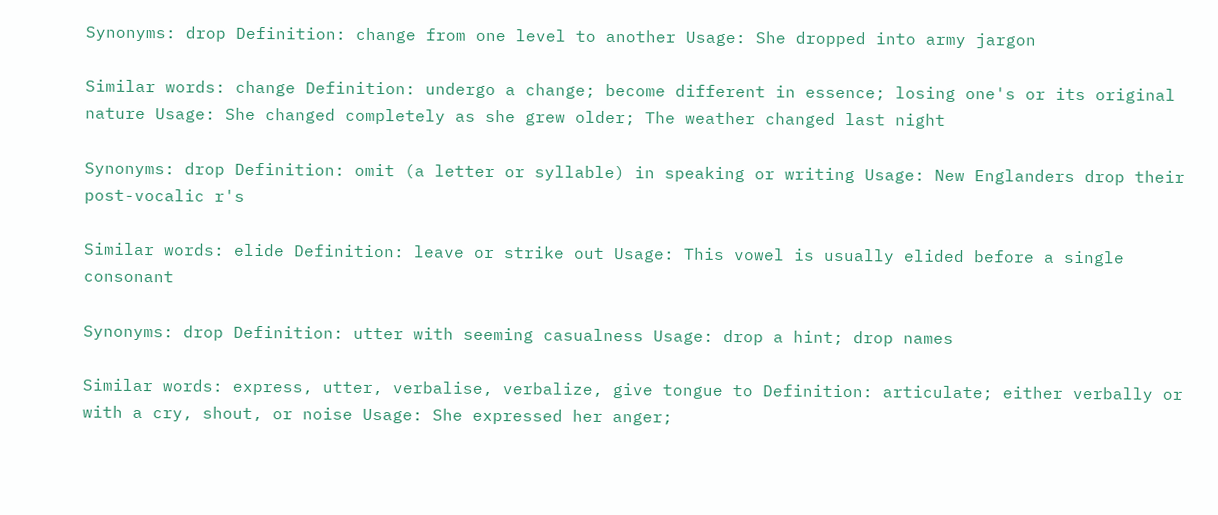Synonyms: drop Definition: change from one level to another Usage: She dropped into army jargon

Similar words: change Definition: undergo a change; become different in essence; losing one's or its original nature Usage: She changed completely as she grew older; The weather changed last night

Synonyms: drop Definition: omit (a letter or syllable) in speaking or writing Usage: New Englanders drop their post-vocalic r's

Similar words: elide Definition: leave or strike out Usage: This vowel is usually elided before a single consonant

Synonyms: drop Definition: utter with seeming casualness Usage: drop a hint; drop names

Similar words: express, utter, verbalise, verbalize, give tongue to Definition: articulate; either verbally or with a cry, shout, or noise Usage: She expressed her anger;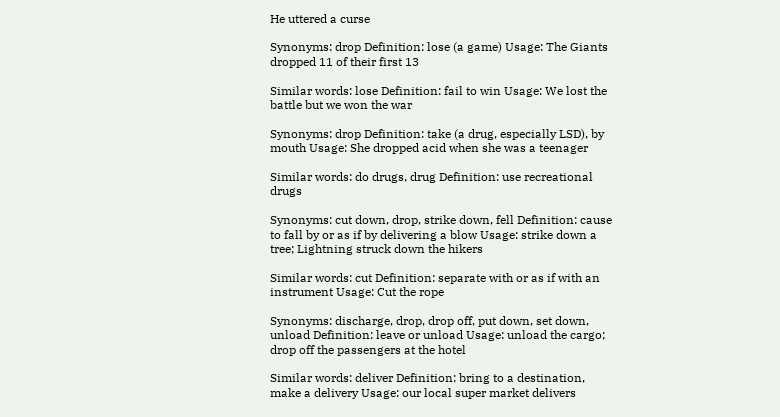He uttered a curse

Synonyms: drop Definition: lose (a game) Usage: The Giants dropped 11 of their first 13

Similar words: lose Definition: fail to win Usage: We lost the battle but we won the war

Synonyms: drop Definition: take (a drug, especially LSD), by mouth Usage: She dropped acid when she was a teenager

Similar words: do drugs, drug Definition: use recreational drugs

Synonyms: cut down, drop, strike down, fell Definition: cause to fall by or as if by delivering a blow Usage: strike down a tree; Lightning struck down the hikers

Similar words: cut Definition: separate with or as if with an instrument Usage: Cut the rope

Synonyms: discharge, drop, drop off, put down, set down, unload Definition: leave or unload Usage: unload the cargo; drop off the passengers at the hotel

Similar words: deliver Definition: bring to a destination, make a delivery Usage: our local super market delivers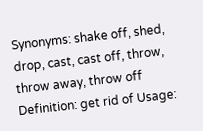Synonyms: shake off, shed, drop, cast, cast off, throw, throw away, throw off Definition: get rid of Usage: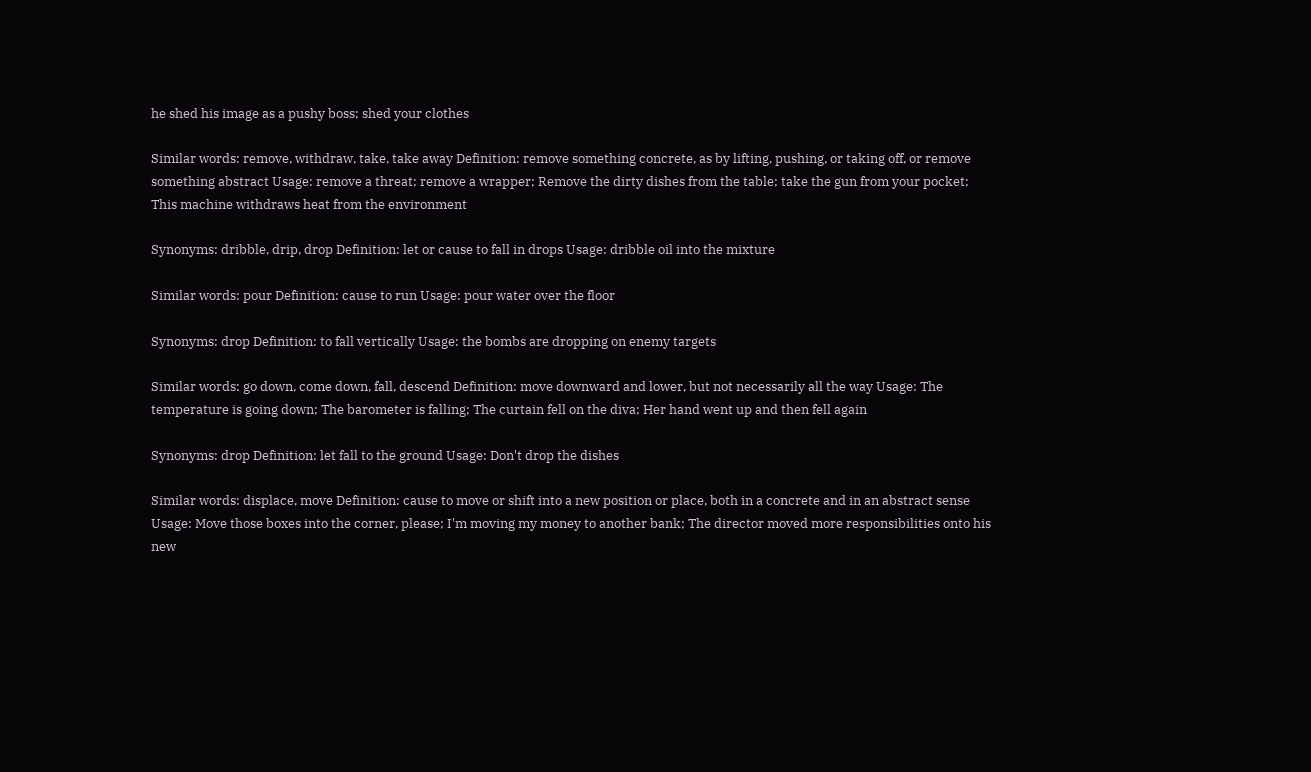he shed his image as a pushy boss; shed your clothes

Similar words: remove, withdraw, take, take away Definition: remove something concrete, as by lifting, pushing, or taking off, or remove something abstract Usage: remove a threat; remove a wrapper; Remove the dirty dishes from the table; take the gun from your pocket; This machine withdraws heat from the environment

Synonyms: dribble, drip, drop Definition: let or cause to fall in drops Usage: dribble oil into the mixture

Similar words: pour Definition: cause to run Usage: pour water over the floor

Synonyms: drop Definition: to fall vertically Usage: the bombs are dropping on enemy targets

Similar words: go down, come down, fall, descend Definition: move downward and lower, but not necessarily all the way Usage: The temperature is going down; The barometer is falling; The curtain fell on the diva; Her hand went up and then fell again

Synonyms: drop Definition: let fall to the ground Usage: Don't drop the dishes

Similar words: displace, move Definition: cause to move or shift into a new position or place, both in a concrete and in an abstract sense Usage: Move those boxes into the corner, please; I'm moving my money to another bank; The director moved more responsibilities onto his new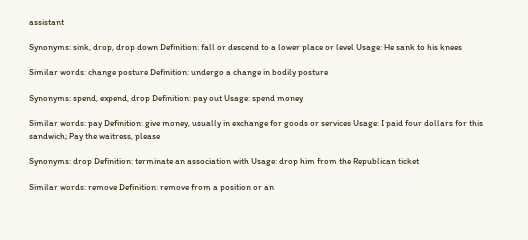assistant

Synonyms: sink, drop, drop down Definition: fall or descend to a lower place or level Usage: He sank to his knees

Similar words: change posture Definition: undergo a change in bodily posture

Synonyms: spend, expend, drop Definition: pay out Usage: spend money

Similar words: pay Definition: give money, usually in exchange for goods or services Usage: I paid four dollars for this sandwich; Pay the waitress, please

Synonyms: drop Definition: terminate an association with Usage: drop him from the Republican ticket

Similar words: remove Definition: remove from a position or an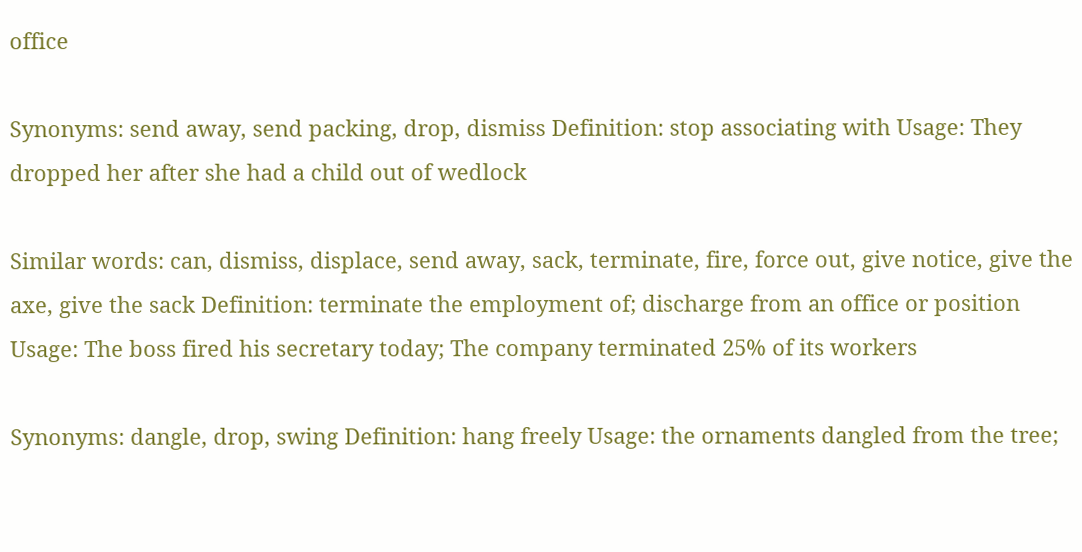office

Synonyms: send away, send packing, drop, dismiss Definition: stop associating with Usage: They dropped her after she had a child out of wedlock

Similar words: can, dismiss, displace, send away, sack, terminate, fire, force out, give notice, give the axe, give the sack Definition: terminate the employment of; discharge from an office or position Usage: The boss fired his secretary today; The company terminated 25% of its workers

Synonyms: dangle, drop, swing Definition: hang freely Usage: the ornaments dangled from the tree;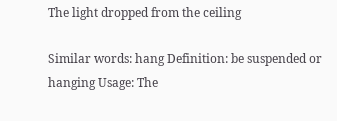The light dropped from the ceiling

Similar words: hang Definition: be suspended or hanging Usage: The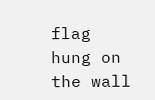flag hung on the wall